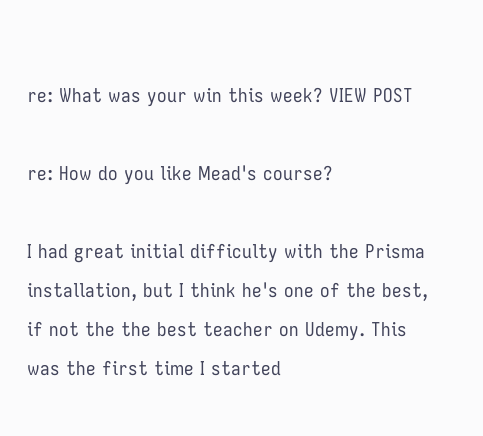re: What was your win this week? VIEW POST

re: How do you like Mead's course?

I had great initial difficulty with the Prisma installation, but I think he's one of the best, if not the the best teacher on Udemy. This was the first time I started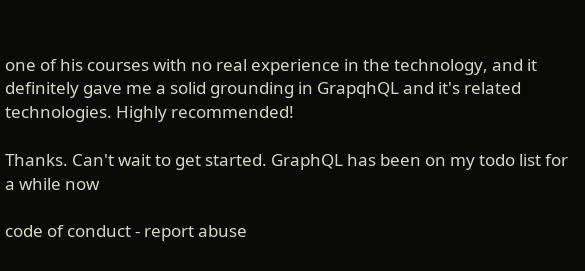one of his courses with no real experience in the technology, and it definitely gave me a solid grounding in GrapqhQL and it's related technologies. Highly recommended!

Thanks. Can't wait to get started. GraphQL has been on my todo list for a while now

code of conduct - report abuse